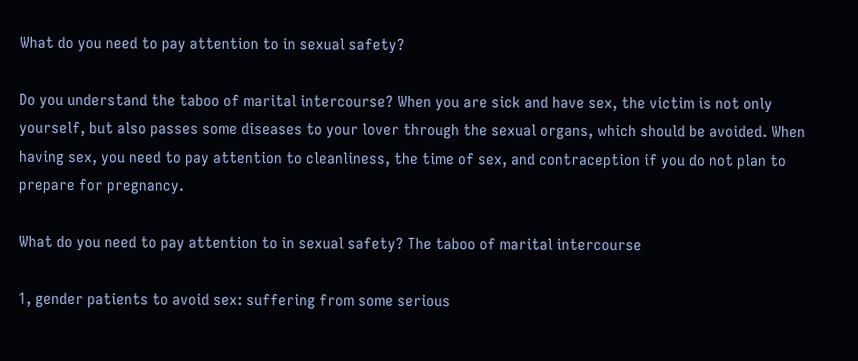What do you need to pay attention to in sexual safety?

Do you understand the taboo of marital intercourse? When you are sick and have sex, the victim is not only yourself, but also passes some diseases to your lover through the sexual organs, which should be avoided. When having sex, you need to pay attention to cleanliness, the time of sex, and contraception if you do not plan to prepare for pregnancy.

What do you need to pay attention to in sexual safety? The taboo of marital intercourse

1, gender patients to avoid sex: suffering from some serious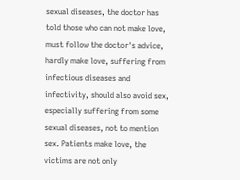sexual diseases, the doctor has told those who can not make love, must follow the doctor's advice, hardly make love, suffering from infectious diseases and infectivity, should also avoid sex, especially suffering from some sexual diseases, not to mention sex. Patients make love, the victims are not only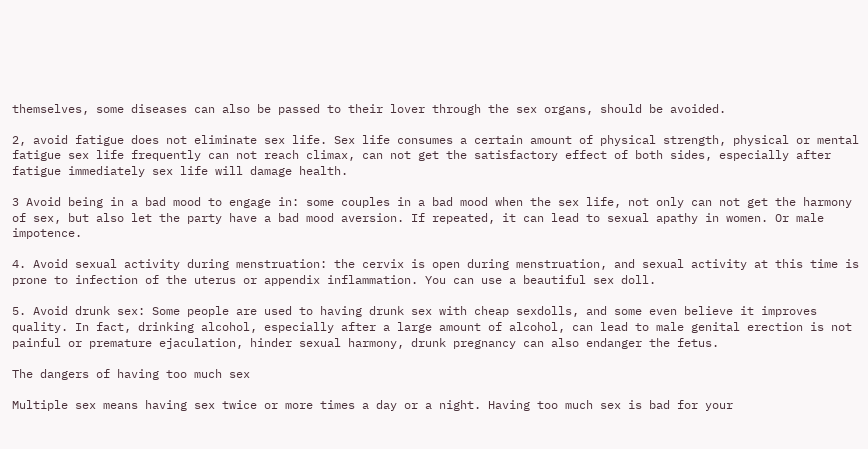themselves, some diseases can also be passed to their lover through the sex organs, should be avoided.

2, avoid fatigue does not eliminate sex life. Sex life consumes a certain amount of physical strength, physical or mental fatigue sex life frequently can not reach climax, can not get the satisfactory effect of both sides, especially after fatigue immediately sex life will damage health.

3 Avoid being in a bad mood to engage in: some couples in a bad mood when the sex life, not only can not get the harmony of sex, but also let the party have a bad mood aversion. If repeated, it can lead to sexual apathy in women. Or male impotence.

4. Avoid sexual activity during menstruation: the cervix is open during menstruation, and sexual activity at this time is prone to infection of the uterus or appendix inflammation. You can use a beautiful sex doll.

5. Avoid drunk sex: Some people are used to having drunk sex with cheap sexdolls, and some even believe it improves quality. In fact, drinking alcohol, especially after a large amount of alcohol, can lead to male genital erection is not painful or premature ejaculation, hinder sexual harmony, drunk pregnancy can also endanger the fetus.

The dangers of having too much sex

Multiple sex means having sex twice or more times a day or a night. Having too much sex is bad for your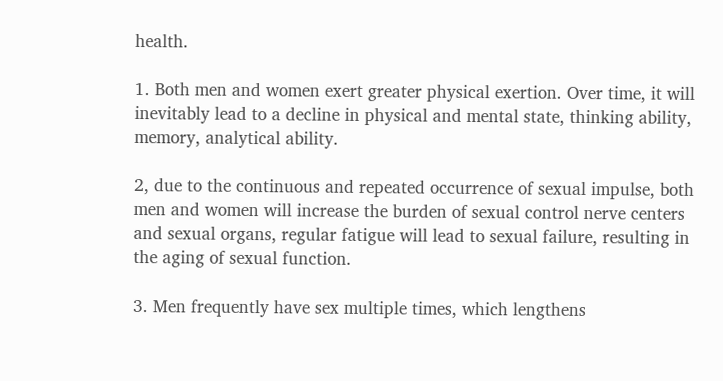health.

1. Both men and women exert greater physical exertion. Over time, it will inevitably lead to a decline in physical and mental state, thinking ability, memory, analytical ability.

2, due to the continuous and repeated occurrence of sexual impulse, both men and women will increase the burden of sexual control nerve centers and sexual organs, regular fatigue will lead to sexual failure, resulting in the aging of sexual function.

3. Men frequently have sex multiple times, which lengthens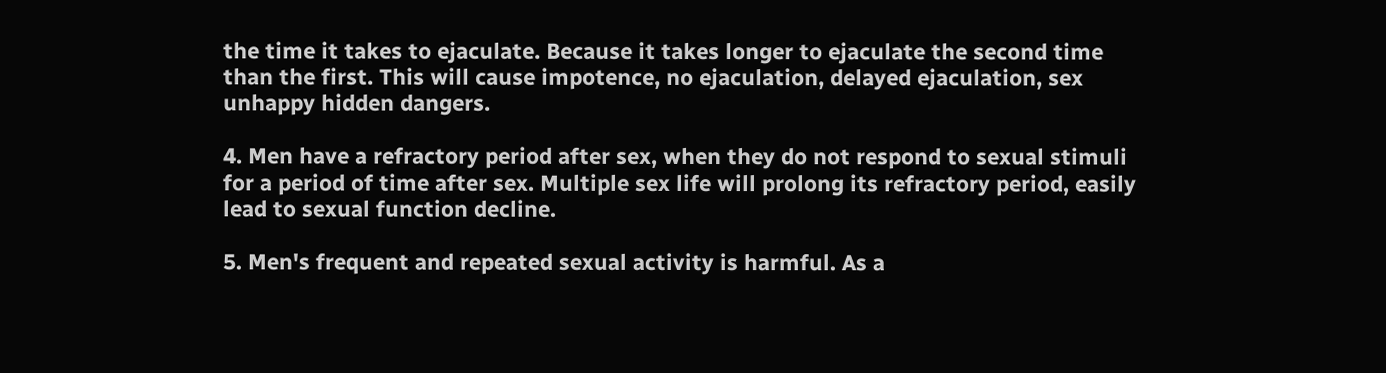the time it takes to ejaculate. Because it takes longer to ejaculate the second time than the first. This will cause impotence, no ejaculation, delayed ejaculation, sex unhappy hidden dangers.

4. Men have a refractory period after sex, when they do not respond to sexual stimuli for a period of time after sex. Multiple sex life will prolong its refractory period, easily lead to sexual function decline.

5. Men's frequent and repeated sexual activity is harmful. As a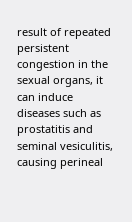result of repeated persistent congestion in the sexual organs, it can induce diseases such as prostatitis and seminal vesiculitis, causing perineal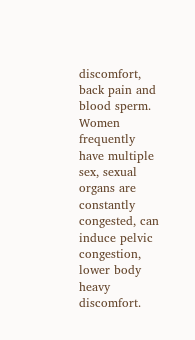discomfort, back pain and blood sperm. Women frequently have multiple sex, sexual organs are constantly congested, can induce pelvic congestion, lower body heavy discomfort.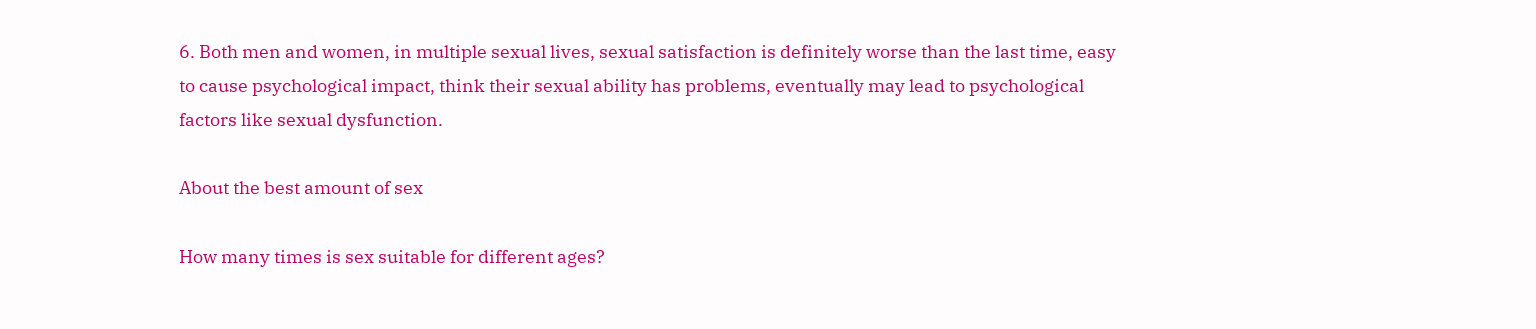6. Both men and women, in multiple sexual lives, sexual satisfaction is definitely worse than the last time, easy to cause psychological impact, think their sexual ability has problems, eventually may lead to psychological factors like sexual dysfunction.

About the best amount of sex

How many times is sex suitable for different ages?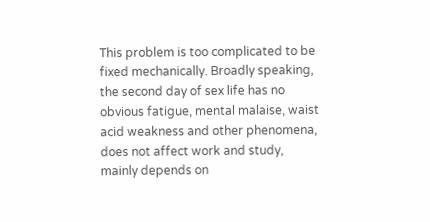This problem is too complicated to be fixed mechanically. Broadly speaking, the second day of sex life has no obvious fatigue, mental malaise, waist acid weakness and other phenomena, does not affect work and study, mainly depends on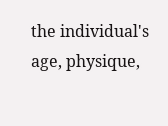the individual's age, physique,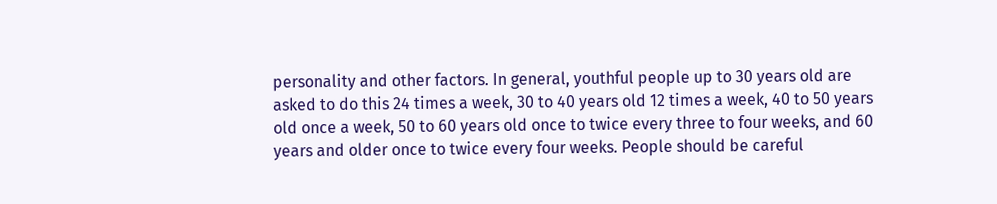personality and other factors. In general, youthful people up to 30 years old are asked to do this 24 times a week, 30 to 40 years old 12 times a week, 40 to 50 years old once a week, 50 to 60 years old once to twice every three to four weeks, and 60 years and older once to twice every four weeks. People should be careful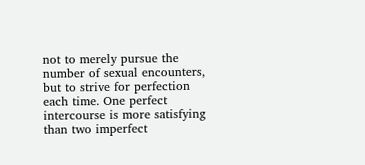not to merely pursue the number of sexual encounters, but to strive for perfection each time. One perfect intercourse is more satisfying than two imperfect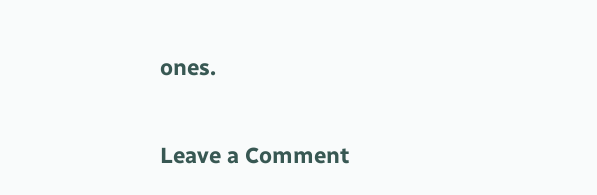ones.

Leave a Comment